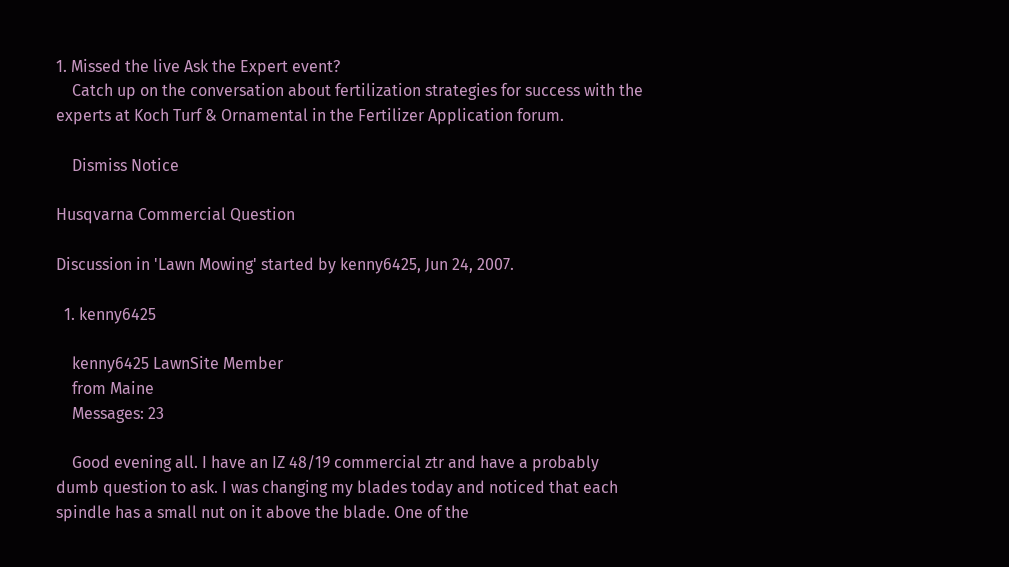1. Missed the live Ask the Expert event?
    Catch up on the conversation about fertilization strategies for success with the experts at Koch Turf & Ornamental in the Fertilizer Application forum.

    Dismiss Notice

Husqvarna Commercial Question

Discussion in 'Lawn Mowing' started by kenny6425, Jun 24, 2007.

  1. kenny6425

    kenny6425 LawnSite Member
    from Maine
    Messages: 23

    Good evening all. I have an IZ 48/19 commercial ztr and have a probably dumb question to ask. I was changing my blades today and noticed that each spindle has a small nut on it above the blade. One of the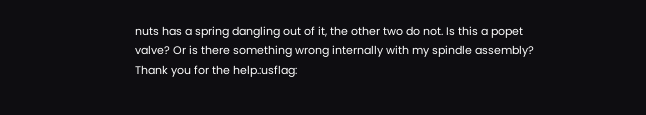nuts has a spring dangling out of it, the other two do not. Is this a popet valve? Or is there something wrong internally with my spindle assembly? Thank you for the help.:usflag: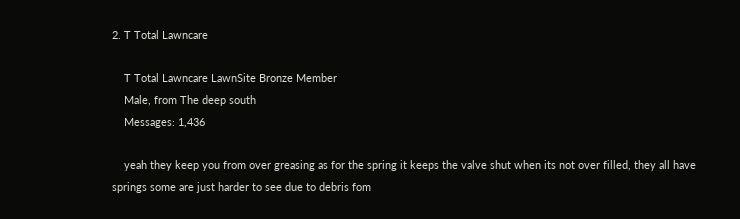2. T Total Lawncare

    T Total Lawncare LawnSite Bronze Member
    Male, from The deep south
    Messages: 1,436

    yeah they keep you from over greasing as for the spring it keeps the valve shut when its not over filled, they all have springs some are just harder to see due to debris fom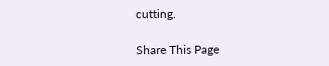cutting.

Share This Page